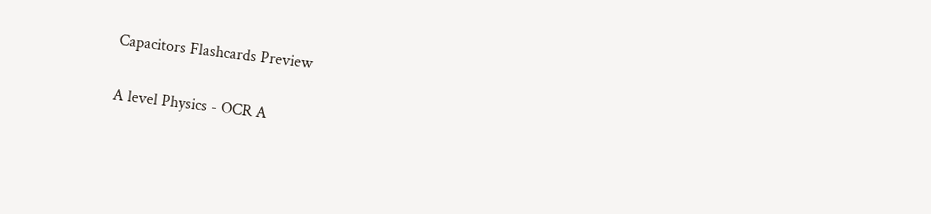Capacitors Flashcards Preview

A level Physics - OCR A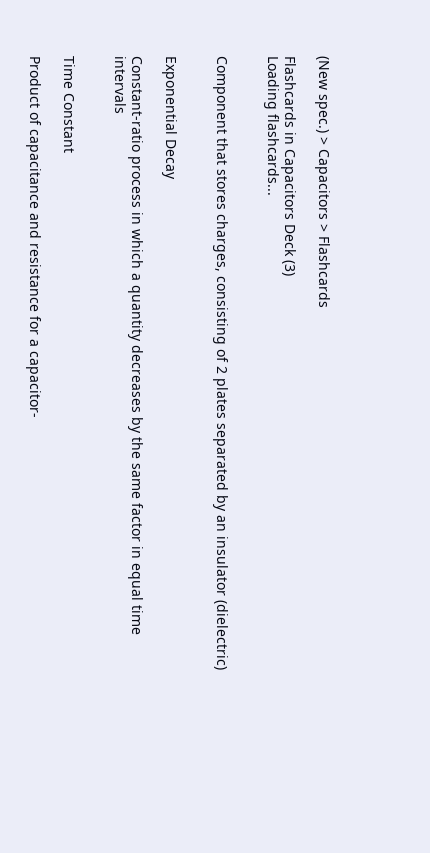(New spec.) > Capacitors > Flashcards

Flashcards in Capacitors Deck (3)
Loading flashcards...


Component that stores charges, consisting of 2 plates separated by an insulator (dielectric)


Exponential Decay

Constant-ratio process in which a quantity decreases by the same factor in equal time intervals


Time Constant

Product of capacitance and resistance for a capacitor-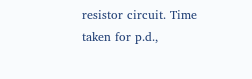resistor circuit. Time taken for p.d.,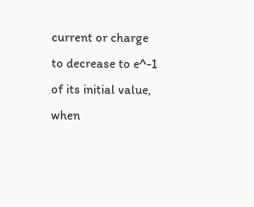current or charge to decrease to e^-1 of its initial value, when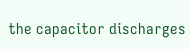the capacitor discharges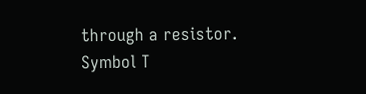through a resistor.
Symbol T